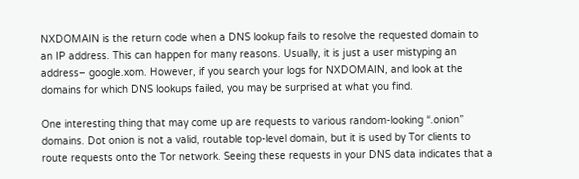NXDOMAIN is the return code when a DNS lookup fails to resolve the requested domain to an IP address. This can happen for many reasons. Usually, it is just a user mistyping an address– google.xom. However, if you search your logs for NXDOMAIN, and look at the domains for which DNS lookups failed, you may be surprised at what you find.

One interesting thing that may come up are requests to various random-looking “.onion” domains. Dot onion is not a valid, routable top-level domain, but it is used by Tor clients to route requests onto the Tor network. Seeing these requests in your DNS data indicates that a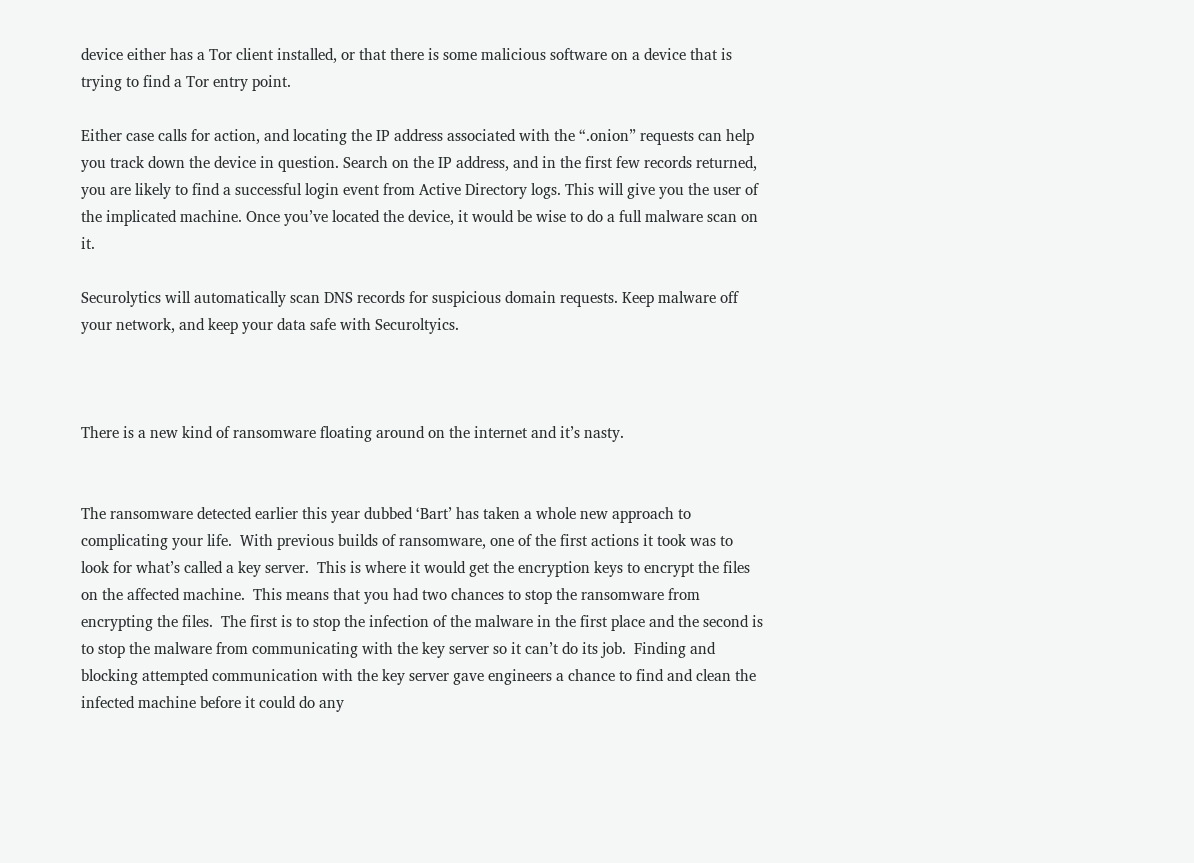device either has a Tor client installed, or that there is some malicious software on a device that is trying to find a Tor entry point.

Either case calls for action, and locating the IP address associated with the “.onion” requests can help you track down the device in question. Search on the IP address, and in the first few records returned, you are likely to find a successful login event from Active Directory logs. This will give you the user of the implicated machine. Once you’ve located the device, it would be wise to do a full malware scan on it.

Securolytics will automatically scan DNS records for suspicious domain requests. Keep malware off your network, and keep your data safe with Securoltyics.



There is a new kind of ransomware floating around on the internet and it’s nasty.


The ransomware detected earlier this year dubbed ‘Bart’ has taken a whole new approach to complicating your life.  With previous builds of ransomware, one of the first actions it took was to look for what’s called a key server.  This is where it would get the encryption keys to encrypt the files on the affected machine.  This means that you had two chances to stop the ransomware from encrypting the files.  The first is to stop the infection of the malware in the first place and the second is to stop the malware from communicating with the key server so it can’t do its job.  Finding and blocking attempted communication with the key server gave engineers a chance to find and clean the infected machine before it could do any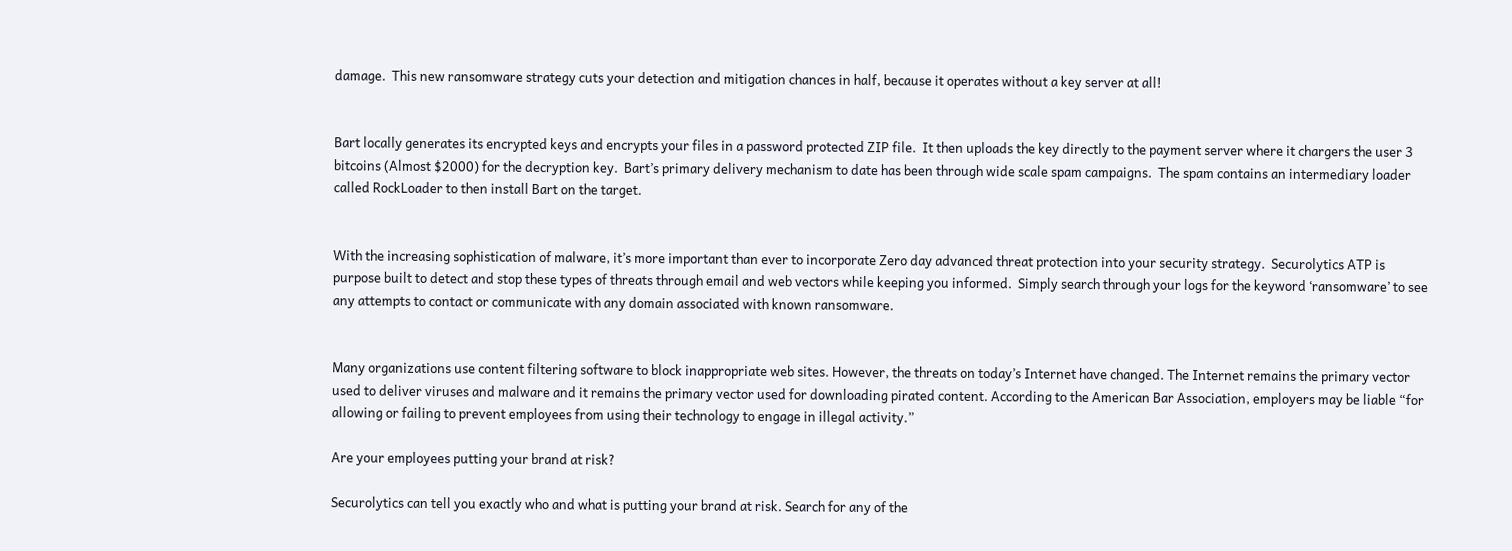damage.  This new ransomware strategy cuts your detection and mitigation chances in half, because it operates without a key server at all!


Bart locally generates its encrypted keys and encrypts your files in a password protected ZIP file.  It then uploads the key directly to the payment server where it chargers the user 3 bitcoins (Almost $2000) for the decryption key.  Bart’s primary delivery mechanism to date has been through wide scale spam campaigns.  The spam contains an intermediary loader called RockLoader to then install Bart on the target.


With the increasing sophistication of malware, it’s more important than ever to incorporate Zero day advanced threat protection into your security strategy.  Securolytics ATP is purpose built to detect and stop these types of threats through email and web vectors while keeping you informed.  Simply search through your logs for the keyword ‘ransomware’ to see any attempts to contact or communicate with any domain associated with known ransomware.


Many organizations use content filtering software to block inappropriate web sites. However, the threats on today’s Internet have changed. The Internet remains the primary vector used to deliver viruses and malware and it remains the primary vector used for downloading pirated content. According to the American Bar Association, employers may be liable “for allowing or failing to prevent employees from using their technology to engage in illegal activity.”

Are your employees putting your brand at risk?

Securolytics can tell you exactly who and what is putting your brand at risk. Search for any of the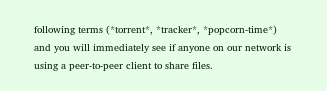following terms (*torrent*, *tracker*, *popcorn-time*) and you will immediately see if anyone on our network is using a peer-to-peer client to share files.